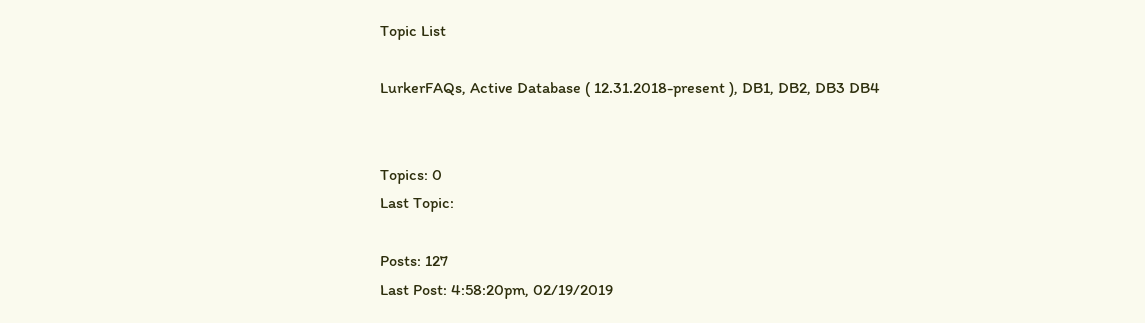Topic List

LurkerFAQs, Active Database ( 12.31.2018-present ), DB1, DB2, DB3 DB4


Topics: 0
Last Topic:

Posts: 127
Last Post: 4:58:20pm, 02/19/2019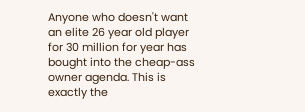Anyone who doesn't want an elite 26 year old player for 30 million for year has bought into the cheap-ass owner agenda. This is exactly the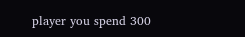player you spend 300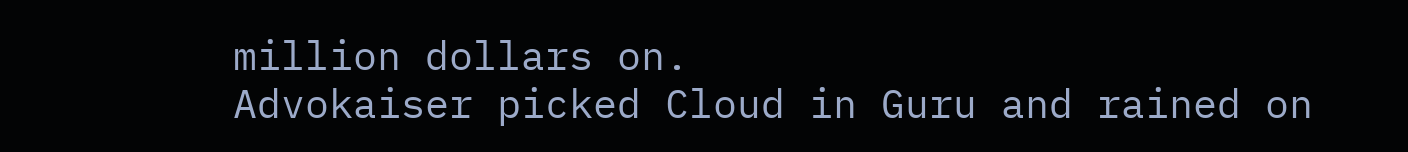million dollars on.
Advokaiser picked Cloud in Guru and rained on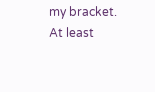my bracket.
At least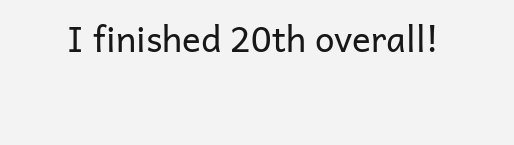I finished 20th overall!